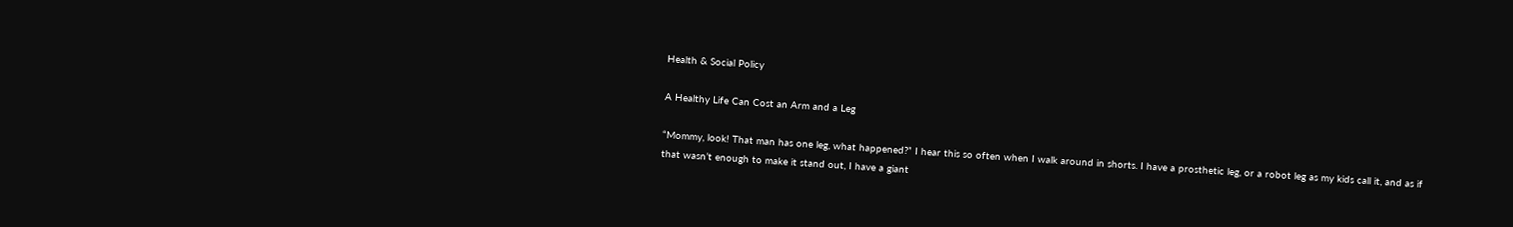Health & Social Policy

A Healthy Life Can Cost an Arm and a Leg

“Mommy, look! That man has one leg, what happened?” I hear this so often when I walk around in shorts. I have a prosthetic leg, or a robot leg as my kids call it, and as if that wasn’t enough to make it stand out, I have a giant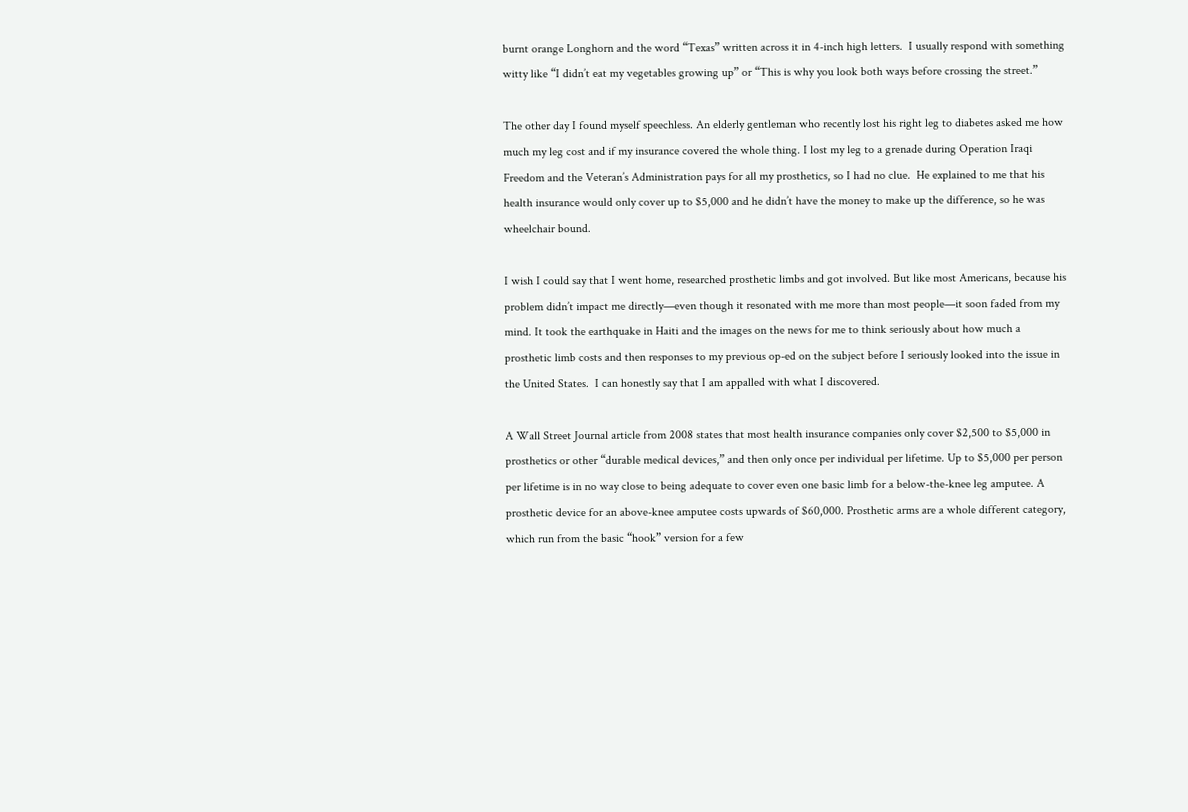burnt orange Longhorn and the word “Texas” written across it in 4-inch high letters.  I usually respond with something witty like “I didn’t eat my vegetables growing up” or “This is why you look both ways before crossing the street.”

The other day I found myself speechless. An elderly gentleman who recently lost his right leg to diabetes asked me how much my leg cost and if my insurance covered the whole thing. I lost my leg to a grenade during Operation Iraqi Freedom and the Veteran’s Administration pays for all my prosthetics, so I had no clue.  He explained to me that his health insurance would only cover up to $5,000 and he didn’t have the money to make up the difference, so he was wheelchair bound.

I wish I could say that I went home, researched prosthetic limbs and got involved. But like most Americans, because his problem didn’t impact me directly—even though it resonated with me more than most people—it soon faded from my mind. It took the earthquake in Haiti and the images on the news for me to think seriously about how much a prosthetic limb costs and then responses to my previous op-ed on the subject before I seriously looked into the issue in the United States.  I can honestly say that I am appalled with what I discovered.

A Wall Street Journal article from 2008 states that most health insurance companies only cover $2,500 to $5,000 in prosthetics or other “durable medical devices,” and then only once per individual per lifetime. Up to $5,000 per person per lifetime is in no way close to being adequate to cover even one basic limb for a below-the-knee leg amputee. A prosthetic device for an above-knee amputee costs upwards of $60,000. Prosthetic arms are a whole different category, which run from the basic “hook” version for a few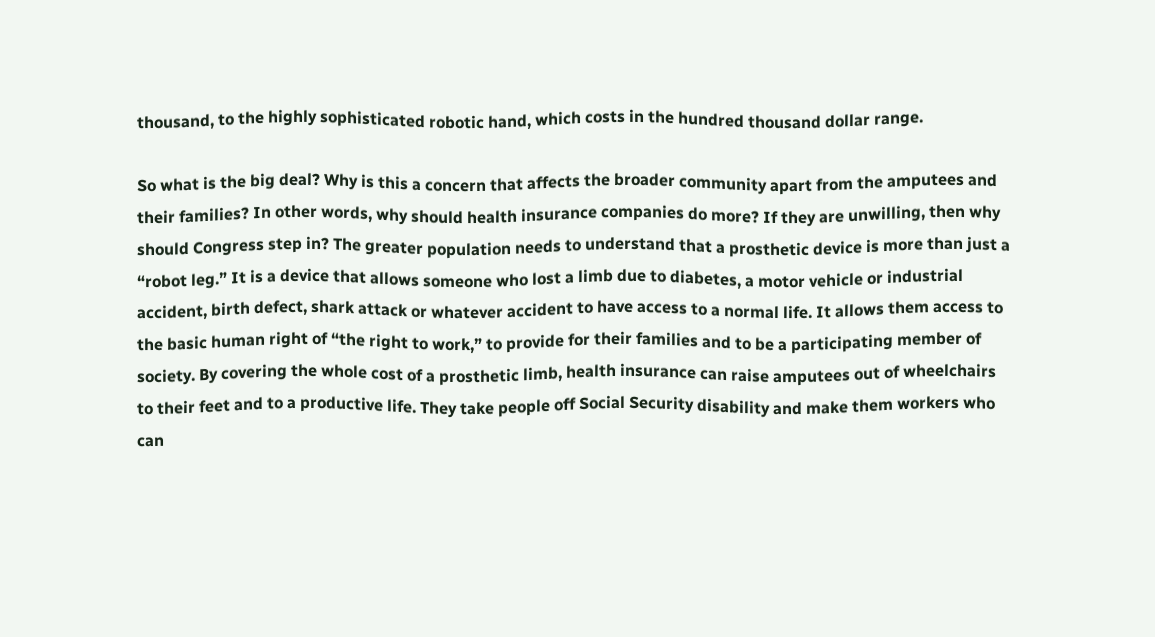thousand, to the highly sophisticated robotic hand, which costs in the hundred thousand dollar range.

So what is the big deal? Why is this a concern that affects the broader community apart from the amputees and their families? In other words, why should health insurance companies do more? If they are unwilling, then why should Congress step in? The greater population needs to understand that a prosthetic device is more than just a “robot leg.” It is a device that allows someone who lost a limb due to diabetes, a motor vehicle or industrial accident, birth defect, shark attack or whatever accident to have access to a normal life. It allows them access to the basic human right of “the right to work,” to provide for their families and to be a participating member of society. By covering the whole cost of a prosthetic limb, health insurance can raise amputees out of wheelchairs to their feet and to a productive life. They take people off Social Security disability and make them workers who can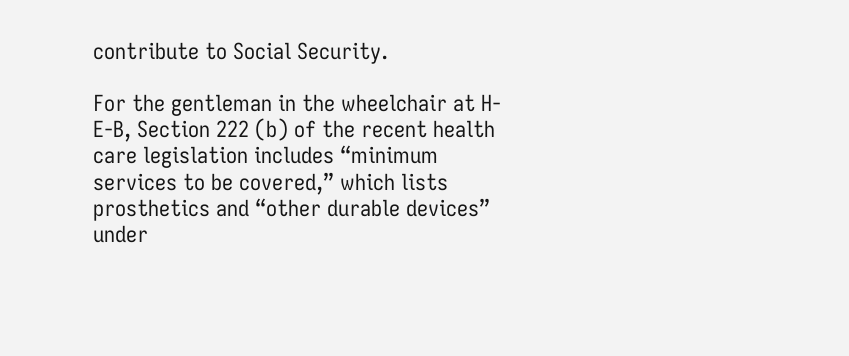contribute to Social Security.

For the gentleman in the wheelchair at H-E-B, Section 222 (b) of the recent health care legislation includes “minimum services to be covered,” which lists prosthetics and “other durable devices” under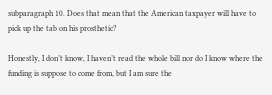subparagraph 10. Does that mean that the American taxpayer will have to pick up the tab on his prosthetic?

Honestly, I don’t know, I haven’t read the whole bill nor do I know where the funding is suppose to come from, but I am sure the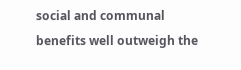social and communal benefits well outweigh the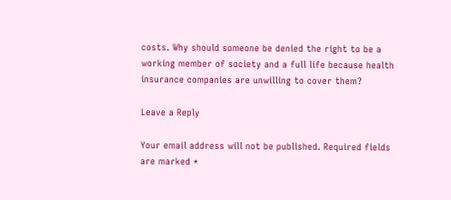costs. Why should someone be denied the right to be a working member of society and a full life because health insurance companies are unwilling to cover them?

Leave a Reply

Your email address will not be published. Required fields are marked *